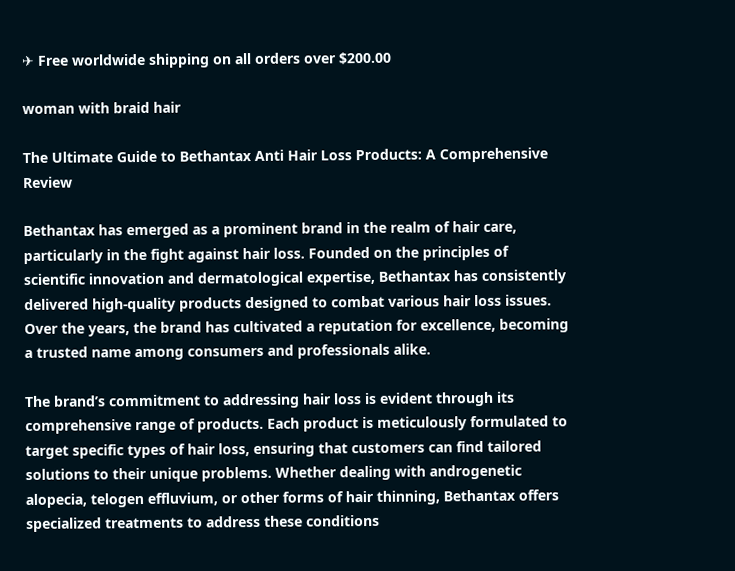✈ Free worldwide shipping on all orders over $200.00

woman with braid hair

The Ultimate Guide to Bethantax Anti Hair Loss Products: A Comprehensive Review

Bethantax has emerged as a prominent brand in the realm of hair care, particularly in the fight against hair loss. Founded on the principles of scientific innovation and dermatological expertise, Bethantax has consistently delivered high-quality products designed to combat various hair loss issues. Over the years, the brand has cultivated a reputation for excellence, becoming a trusted name among consumers and professionals alike.

The brand’s commitment to addressing hair loss is evident through its comprehensive range of products. Each product is meticulously formulated to target specific types of hair loss, ensuring that customers can find tailored solutions to their unique problems. Whether dealing with androgenetic alopecia, telogen effluvium, or other forms of hair thinning, Bethantax offers specialized treatments to address these conditions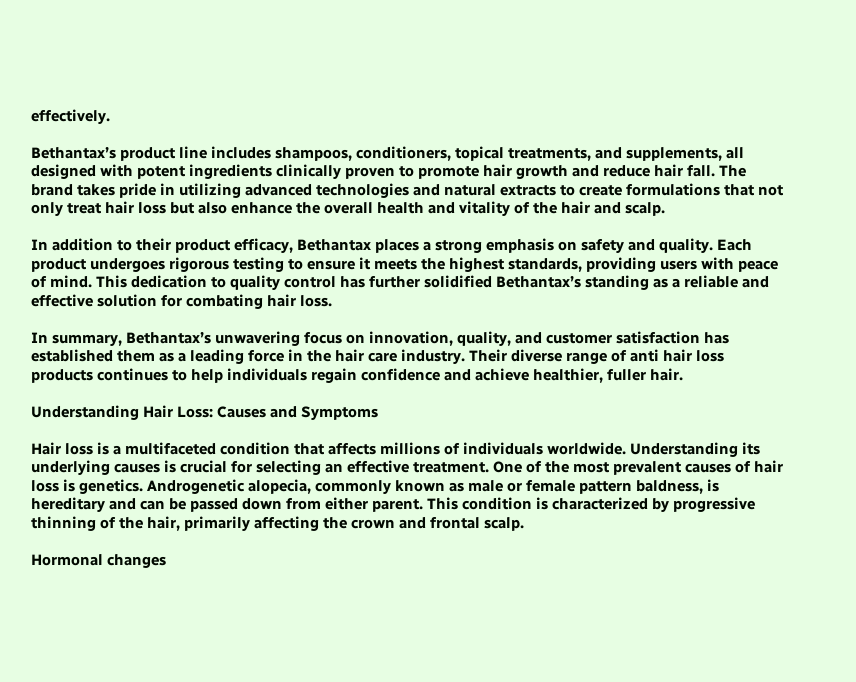effectively.

Bethantax’s product line includes shampoos, conditioners, topical treatments, and supplements, all designed with potent ingredients clinically proven to promote hair growth and reduce hair fall. The brand takes pride in utilizing advanced technologies and natural extracts to create formulations that not only treat hair loss but also enhance the overall health and vitality of the hair and scalp.

In addition to their product efficacy, Bethantax places a strong emphasis on safety and quality. Each product undergoes rigorous testing to ensure it meets the highest standards, providing users with peace of mind. This dedication to quality control has further solidified Bethantax’s standing as a reliable and effective solution for combating hair loss.

In summary, Bethantax’s unwavering focus on innovation, quality, and customer satisfaction has established them as a leading force in the hair care industry. Their diverse range of anti hair loss products continues to help individuals regain confidence and achieve healthier, fuller hair.

Understanding Hair Loss: Causes and Symptoms

Hair loss is a multifaceted condition that affects millions of individuals worldwide. Understanding its underlying causes is crucial for selecting an effective treatment. One of the most prevalent causes of hair loss is genetics. Androgenetic alopecia, commonly known as male or female pattern baldness, is hereditary and can be passed down from either parent. This condition is characterized by progressive thinning of the hair, primarily affecting the crown and frontal scalp.

Hormonal changes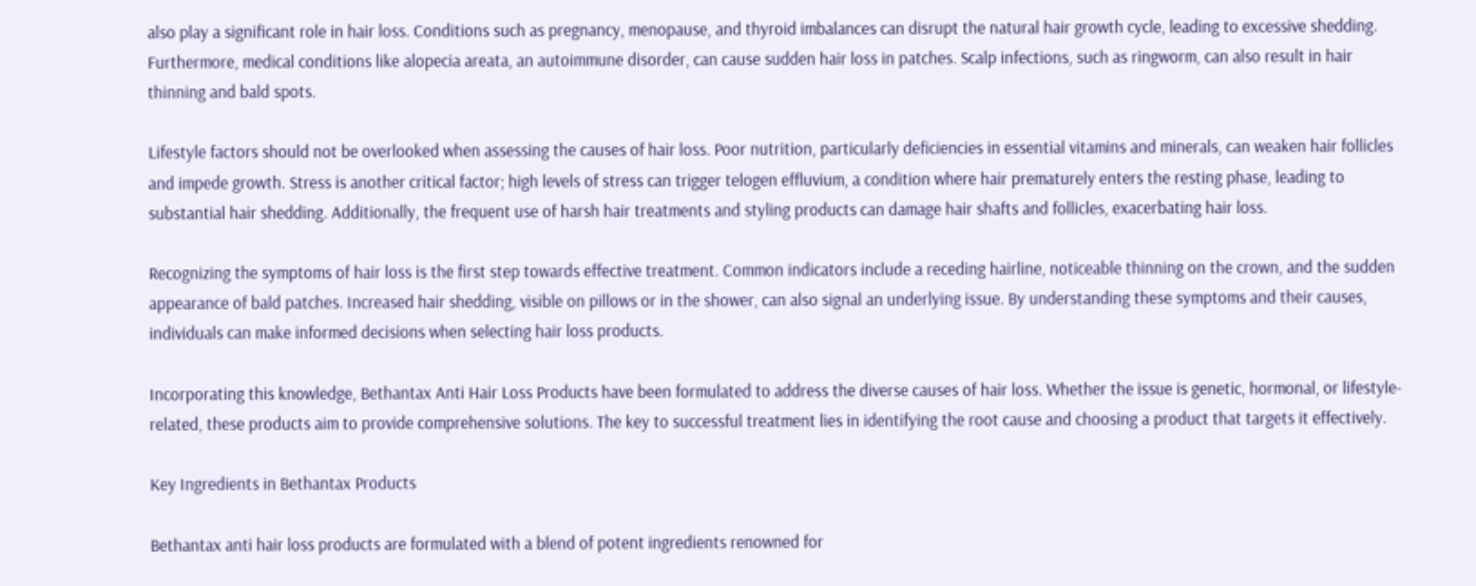also play a significant role in hair loss. Conditions such as pregnancy, menopause, and thyroid imbalances can disrupt the natural hair growth cycle, leading to excessive shedding. Furthermore, medical conditions like alopecia areata, an autoimmune disorder, can cause sudden hair loss in patches. Scalp infections, such as ringworm, can also result in hair thinning and bald spots.

Lifestyle factors should not be overlooked when assessing the causes of hair loss. Poor nutrition, particularly deficiencies in essential vitamins and minerals, can weaken hair follicles and impede growth. Stress is another critical factor; high levels of stress can trigger telogen effluvium, a condition where hair prematurely enters the resting phase, leading to substantial hair shedding. Additionally, the frequent use of harsh hair treatments and styling products can damage hair shafts and follicles, exacerbating hair loss.

Recognizing the symptoms of hair loss is the first step towards effective treatment. Common indicators include a receding hairline, noticeable thinning on the crown, and the sudden appearance of bald patches. Increased hair shedding, visible on pillows or in the shower, can also signal an underlying issue. By understanding these symptoms and their causes, individuals can make informed decisions when selecting hair loss products.

Incorporating this knowledge, Bethantax Anti Hair Loss Products have been formulated to address the diverse causes of hair loss. Whether the issue is genetic, hormonal, or lifestyle-related, these products aim to provide comprehensive solutions. The key to successful treatment lies in identifying the root cause and choosing a product that targets it effectively.

Key Ingredients in Bethantax Products

Bethantax anti hair loss products are formulated with a blend of potent ingredients renowned for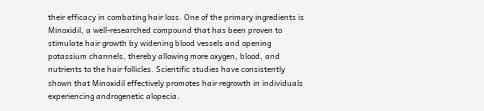their efficacy in combating hair loss. One of the primary ingredients is Minoxidil, a well-researched compound that has been proven to stimulate hair growth by widening blood vessels and opening potassium channels, thereby allowing more oxygen, blood, and nutrients to the hair follicles. Scientific studies have consistently shown that Minoxidil effectively promotes hair regrowth in individuals experiencing androgenetic alopecia.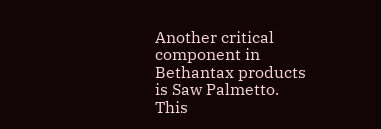Another critical component in Bethantax products is Saw Palmetto. This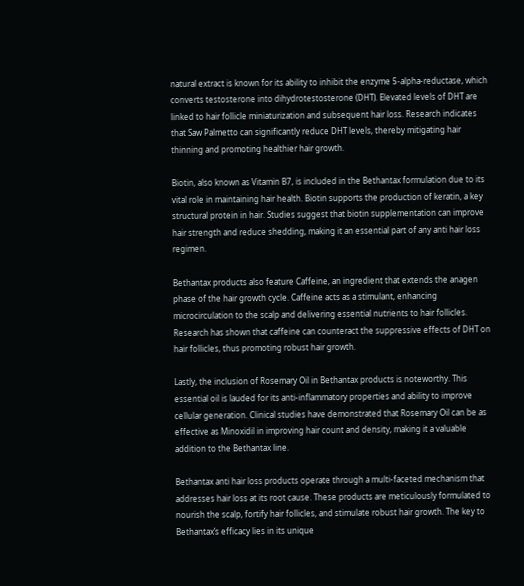natural extract is known for its ability to inhibit the enzyme 5-alpha-reductase, which converts testosterone into dihydrotestosterone (DHT). Elevated levels of DHT are linked to hair follicle miniaturization and subsequent hair loss. Research indicates that Saw Palmetto can significantly reduce DHT levels, thereby mitigating hair thinning and promoting healthier hair growth.

Biotin, also known as Vitamin B7, is included in the Bethantax formulation due to its vital role in maintaining hair health. Biotin supports the production of keratin, a key structural protein in hair. Studies suggest that biotin supplementation can improve hair strength and reduce shedding, making it an essential part of any anti hair loss regimen.

Bethantax products also feature Caffeine, an ingredient that extends the anagen phase of the hair growth cycle. Caffeine acts as a stimulant, enhancing microcirculation to the scalp and delivering essential nutrients to hair follicles. Research has shown that caffeine can counteract the suppressive effects of DHT on hair follicles, thus promoting robust hair growth.

Lastly, the inclusion of Rosemary Oil in Bethantax products is noteworthy. This essential oil is lauded for its anti-inflammatory properties and ability to improve cellular generation. Clinical studies have demonstrated that Rosemary Oil can be as effective as Minoxidil in improving hair count and density, making it a valuable addition to the Bethantax line.

Bethantax anti hair loss products operate through a multi-faceted mechanism that addresses hair loss at its root cause. These products are meticulously formulated to nourish the scalp, fortify hair follicles, and stimulate robust hair growth. The key to Bethantax’s efficacy lies in its unique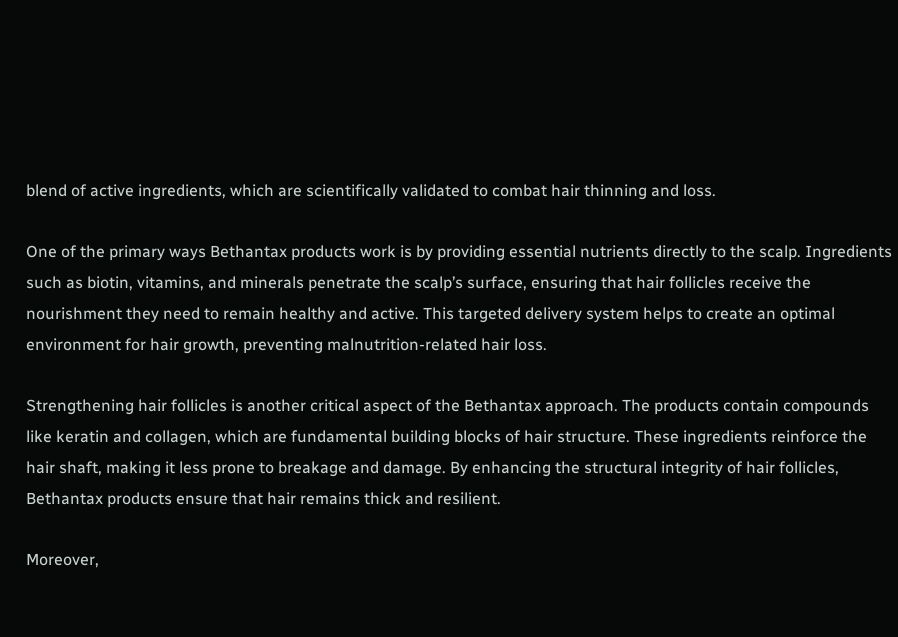blend of active ingredients, which are scientifically validated to combat hair thinning and loss.

One of the primary ways Bethantax products work is by providing essential nutrients directly to the scalp. Ingredients such as biotin, vitamins, and minerals penetrate the scalp’s surface, ensuring that hair follicles receive the nourishment they need to remain healthy and active. This targeted delivery system helps to create an optimal environment for hair growth, preventing malnutrition-related hair loss.

Strengthening hair follicles is another critical aspect of the Bethantax approach. The products contain compounds like keratin and collagen, which are fundamental building blocks of hair structure. These ingredients reinforce the hair shaft, making it less prone to breakage and damage. By enhancing the structural integrity of hair follicles, Bethantax products ensure that hair remains thick and resilient.

Moreover,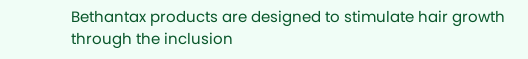Bethantax products are designed to stimulate hair growth through the inclusion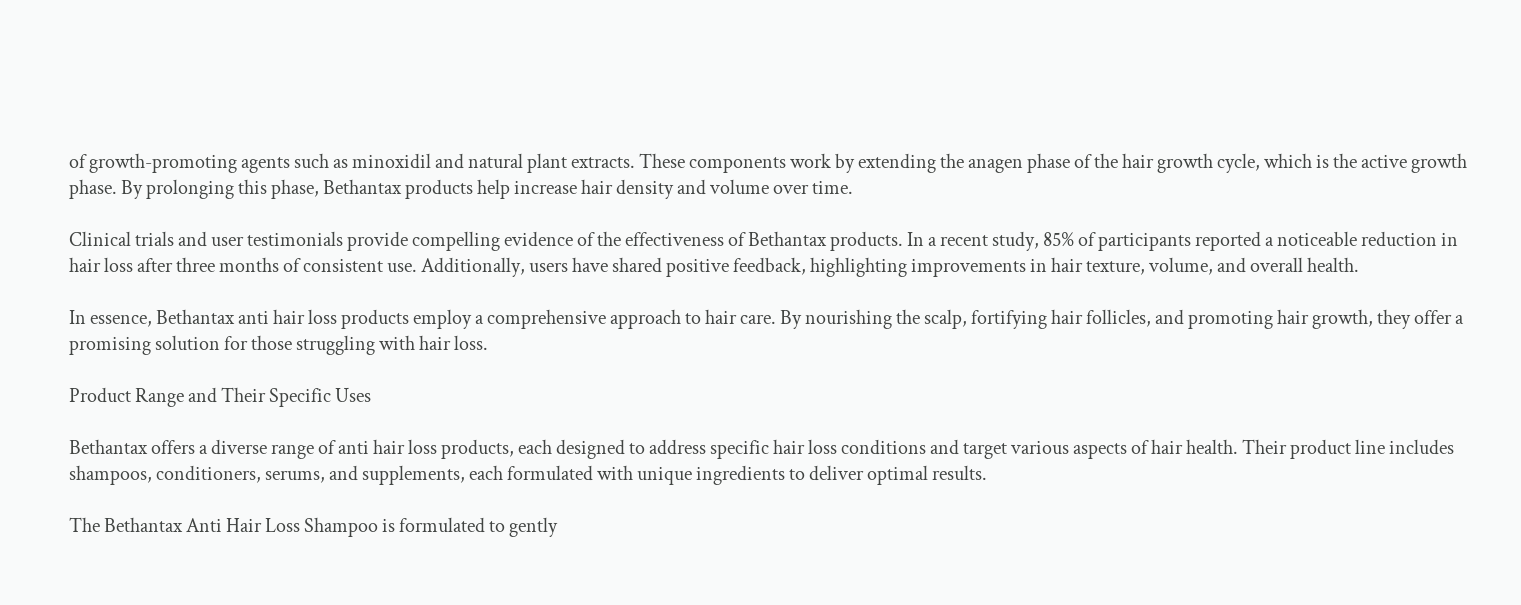of growth-promoting agents such as minoxidil and natural plant extracts. These components work by extending the anagen phase of the hair growth cycle, which is the active growth phase. By prolonging this phase, Bethantax products help increase hair density and volume over time.

Clinical trials and user testimonials provide compelling evidence of the effectiveness of Bethantax products. In a recent study, 85% of participants reported a noticeable reduction in hair loss after three months of consistent use. Additionally, users have shared positive feedback, highlighting improvements in hair texture, volume, and overall health.

In essence, Bethantax anti hair loss products employ a comprehensive approach to hair care. By nourishing the scalp, fortifying hair follicles, and promoting hair growth, they offer a promising solution for those struggling with hair loss.

Product Range and Their Specific Uses

Bethantax offers a diverse range of anti hair loss products, each designed to address specific hair loss conditions and target various aspects of hair health. Their product line includes shampoos, conditioners, serums, and supplements, each formulated with unique ingredients to deliver optimal results.

The Bethantax Anti Hair Loss Shampoo is formulated to gently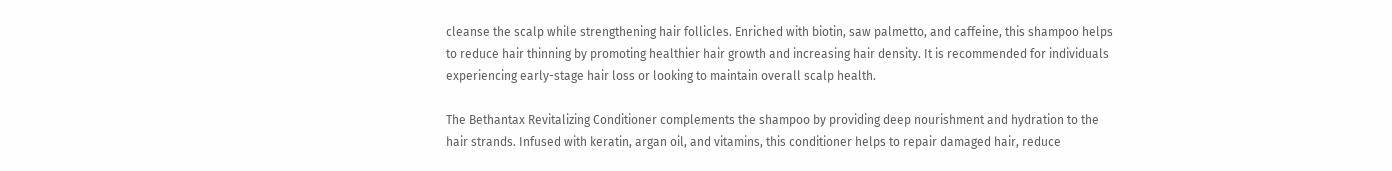cleanse the scalp while strengthening hair follicles. Enriched with biotin, saw palmetto, and caffeine, this shampoo helps to reduce hair thinning by promoting healthier hair growth and increasing hair density. It is recommended for individuals experiencing early-stage hair loss or looking to maintain overall scalp health.

The Bethantax Revitalizing Conditioner complements the shampoo by providing deep nourishment and hydration to the hair strands. Infused with keratin, argan oil, and vitamins, this conditioner helps to repair damaged hair, reduce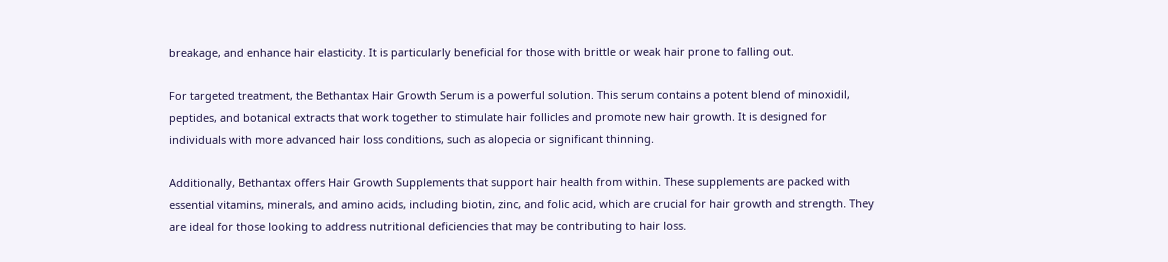breakage, and enhance hair elasticity. It is particularly beneficial for those with brittle or weak hair prone to falling out.

For targeted treatment, the Bethantax Hair Growth Serum is a powerful solution. This serum contains a potent blend of minoxidil, peptides, and botanical extracts that work together to stimulate hair follicles and promote new hair growth. It is designed for individuals with more advanced hair loss conditions, such as alopecia or significant thinning.

Additionally, Bethantax offers Hair Growth Supplements that support hair health from within. These supplements are packed with essential vitamins, minerals, and amino acids, including biotin, zinc, and folic acid, which are crucial for hair growth and strength. They are ideal for those looking to address nutritional deficiencies that may be contributing to hair loss.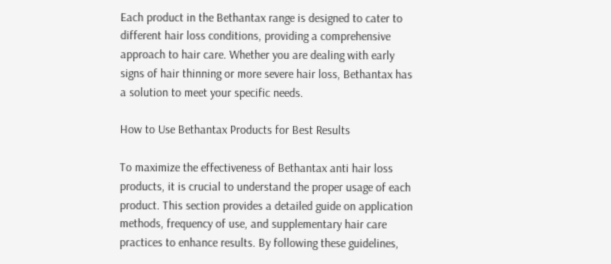Each product in the Bethantax range is designed to cater to different hair loss conditions, providing a comprehensive approach to hair care. Whether you are dealing with early signs of hair thinning or more severe hair loss, Bethantax has a solution to meet your specific needs.

How to Use Bethantax Products for Best Results

To maximize the effectiveness of Bethantax anti hair loss products, it is crucial to understand the proper usage of each product. This section provides a detailed guide on application methods, frequency of use, and supplementary hair care practices to enhance results. By following these guidelines,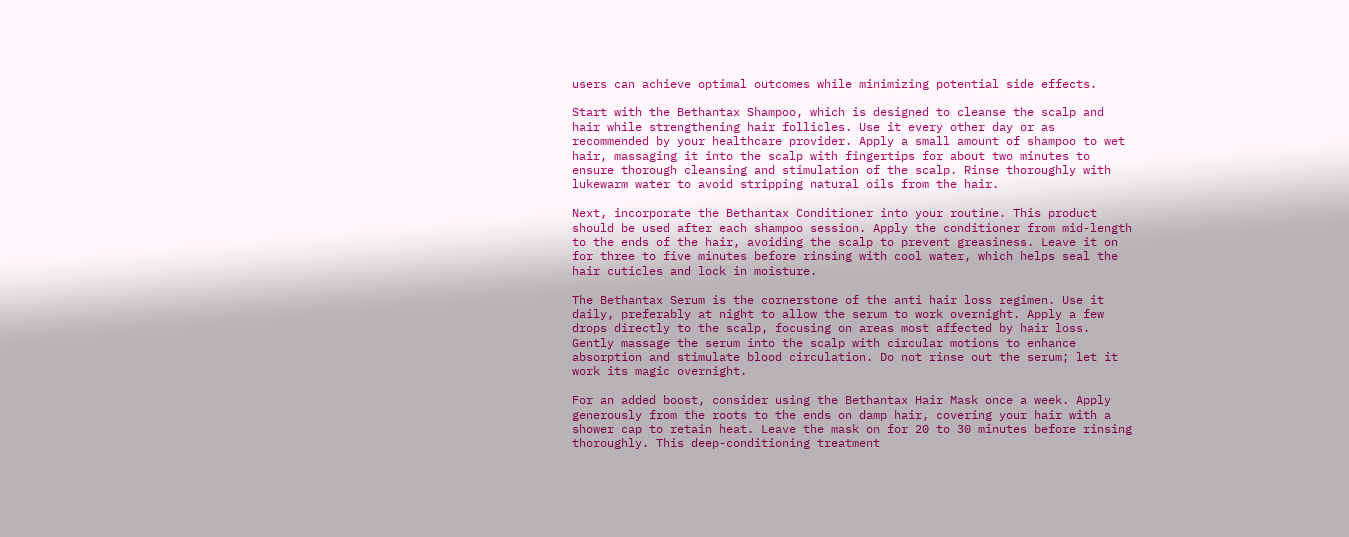users can achieve optimal outcomes while minimizing potential side effects.

Start with the Bethantax Shampoo, which is designed to cleanse the scalp and hair while strengthening hair follicles. Use it every other day or as recommended by your healthcare provider. Apply a small amount of shampoo to wet hair, massaging it into the scalp with fingertips for about two minutes to ensure thorough cleansing and stimulation of the scalp. Rinse thoroughly with lukewarm water to avoid stripping natural oils from the hair.

Next, incorporate the Bethantax Conditioner into your routine. This product should be used after each shampoo session. Apply the conditioner from mid-length to the ends of the hair, avoiding the scalp to prevent greasiness. Leave it on for three to five minutes before rinsing with cool water, which helps seal the hair cuticles and lock in moisture.

The Bethantax Serum is the cornerstone of the anti hair loss regimen. Use it daily, preferably at night to allow the serum to work overnight. Apply a few drops directly to the scalp, focusing on areas most affected by hair loss. Gently massage the serum into the scalp with circular motions to enhance absorption and stimulate blood circulation. Do not rinse out the serum; let it work its magic overnight.

For an added boost, consider using the Bethantax Hair Mask once a week. Apply generously from the roots to the ends on damp hair, covering your hair with a shower cap to retain heat. Leave the mask on for 20 to 30 minutes before rinsing thoroughly. This deep-conditioning treatment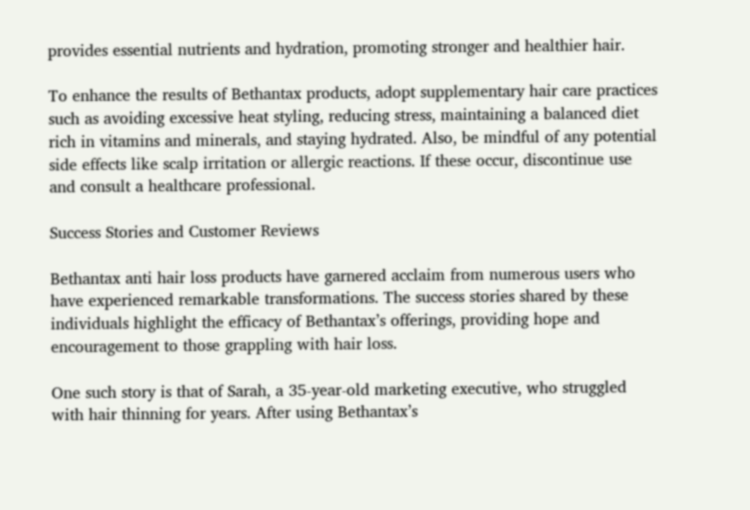provides essential nutrients and hydration, promoting stronger and healthier hair.

To enhance the results of Bethantax products, adopt supplementary hair care practices such as avoiding excessive heat styling, reducing stress, maintaining a balanced diet rich in vitamins and minerals, and staying hydrated. Also, be mindful of any potential side effects like scalp irritation or allergic reactions. If these occur, discontinue use and consult a healthcare professional.

Success Stories and Customer Reviews

Bethantax anti hair loss products have garnered acclaim from numerous users who have experienced remarkable transformations. The success stories shared by these individuals highlight the efficacy of Bethantax’s offerings, providing hope and encouragement to those grappling with hair loss.

One such story is that of Sarah, a 35-year-old marketing executive, who struggled with hair thinning for years. After using Bethantax’s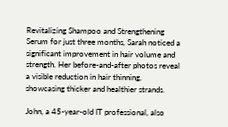Revitalizing Shampoo and Strengthening Serum for just three months, Sarah noticed a significant improvement in hair volume and strength. Her before-and-after photos reveal a visible reduction in hair thinning, showcasing thicker and healthier strands.

John, a 45-year-old IT professional, also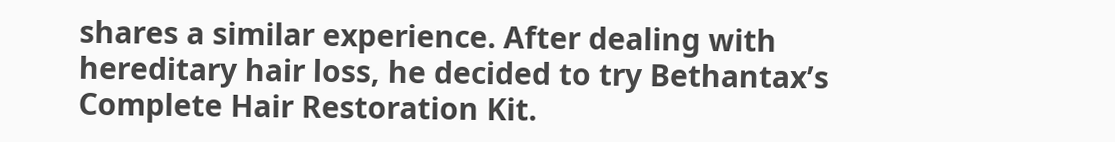shares a similar experience. After dealing with hereditary hair loss, he decided to try Bethantax’s Complete Hair Restoration Kit.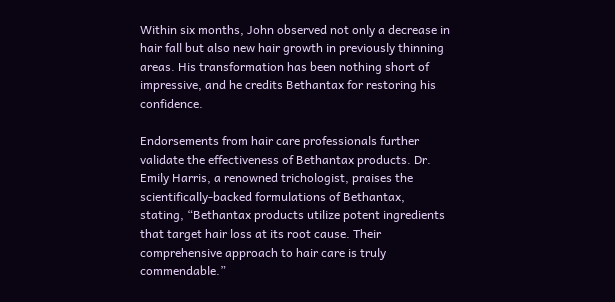Within six months, John observed not only a decrease in hair fall but also new hair growth in previously thinning areas. His transformation has been nothing short of impressive, and he credits Bethantax for restoring his confidence.

Endorsements from hair care professionals further validate the effectiveness of Bethantax products. Dr. Emily Harris, a renowned trichologist, praises the scientifically-backed formulations of Bethantax, stating, “Bethantax products utilize potent ingredients that target hair loss at its root cause. Their comprehensive approach to hair care is truly commendable.”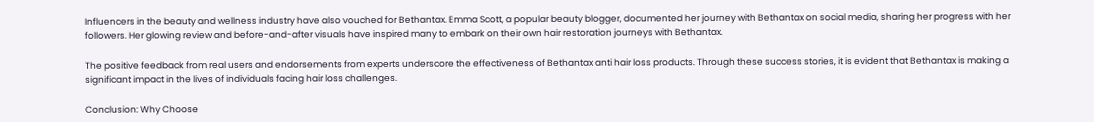Influencers in the beauty and wellness industry have also vouched for Bethantax. Emma Scott, a popular beauty blogger, documented her journey with Bethantax on social media, sharing her progress with her followers. Her glowing review and before-and-after visuals have inspired many to embark on their own hair restoration journeys with Bethantax.

The positive feedback from real users and endorsements from experts underscore the effectiveness of Bethantax anti hair loss products. Through these success stories, it is evident that Bethantax is making a significant impact in the lives of individuals facing hair loss challenges.

Conclusion: Why Choose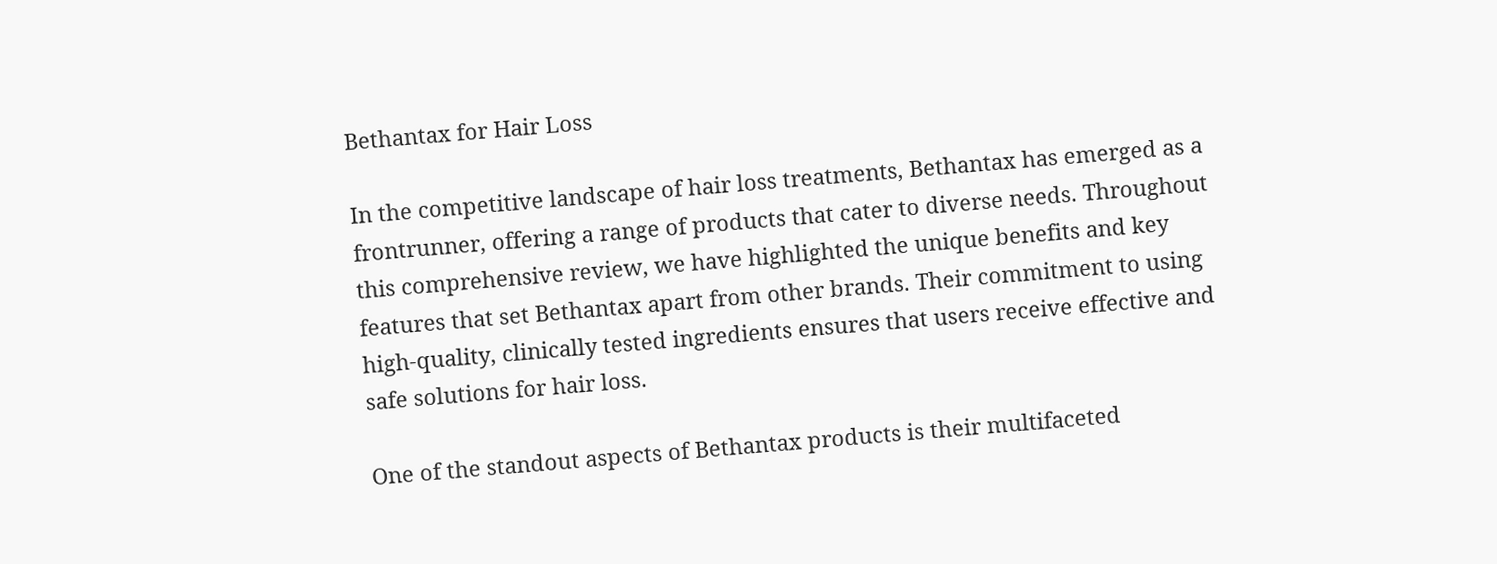Bethantax for Hair Loss

In the competitive landscape of hair loss treatments, Bethantax has emerged as a frontrunner, offering a range of products that cater to diverse needs. Throughout this comprehensive review, we have highlighted the unique benefits and key features that set Bethantax apart from other brands. Their commitment to using high-quality, clinically tested ingredients ensures that users receive effective and safe solutions for hair loss.

One of the standout aspects of Bethantax products is their multifaceted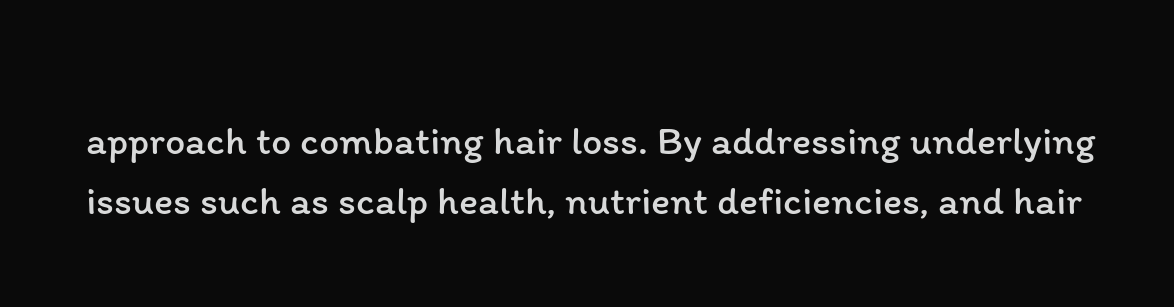approach to combating hair loss. By addressing underlying issues such as scalp health, nutrient deficiencies, and hair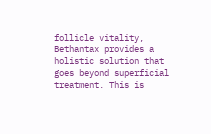follicle vitality, Bethantax provides a holistic solution that goes beyond superficial treatment. This is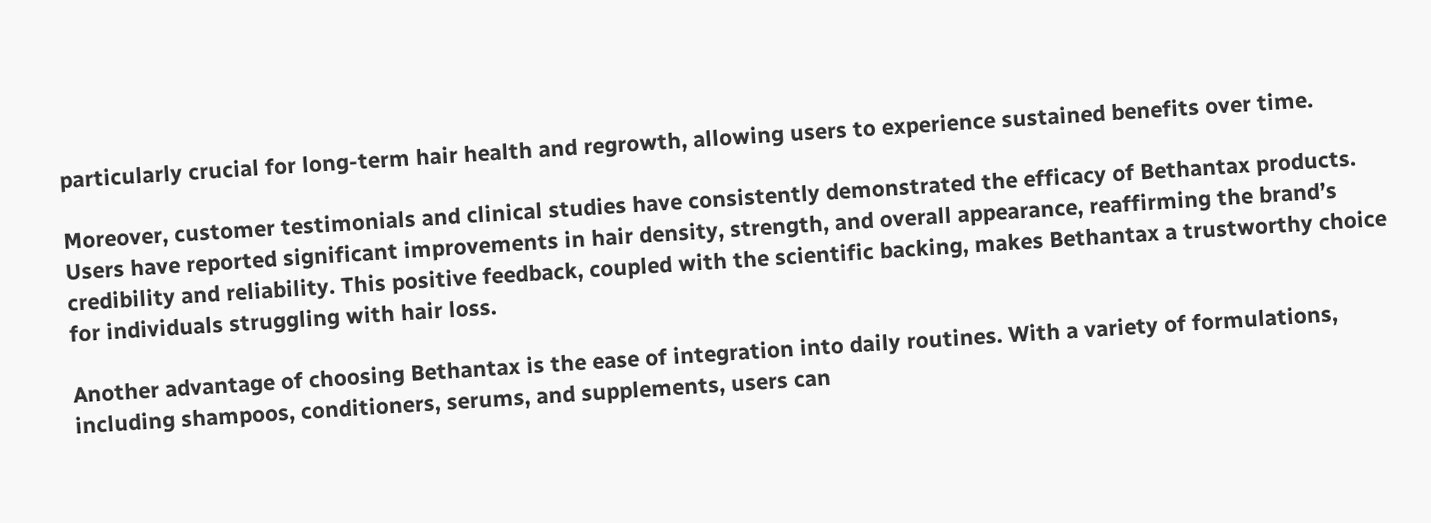particularly crucial for long-term hair health and regrowth, allowing users to experience sustained benefits over time.

Moreover, customer testimonials and clinical studies have consistently demonstrated the efficacy of Bethantax products. Users have reported significant improvements in hair density, strength, and overall appearance, reaffirming the brand’s credibility and reliability. This positive feedback, coupled with the scientific backing, makes Bethantax a trustworthy choice for individuals struggling with hair loss.

Another advantage of choosing Bethantax is the ease of integration into daily routines. With a variety of formulations, including shampoos, conditioners, serums, and supplements, users can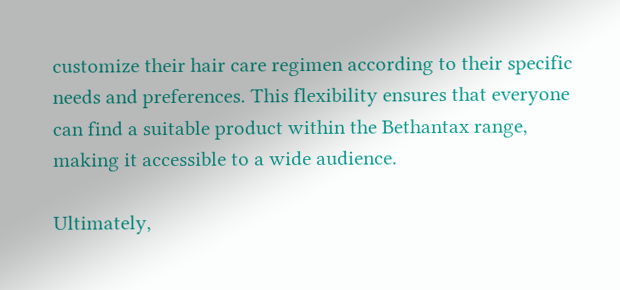customize their hair care regimen according to their specific needs and preferences. This flexibility ensures that everyone can find a suitable product within the Bethantax range, making it accessible to a wide audience.

Ultimately,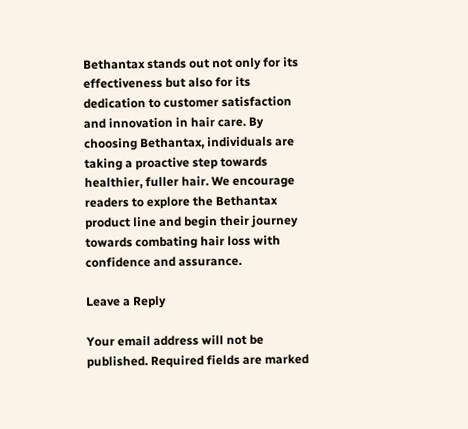Bethantax stands out not only for its effectiveness but also for its dedication to customer satisfaction and innovation in hair care. By choosing Bethantax, individuals are taking a proactive step towards healthier, fuller hair. We encourage readers to explore the Bethantax product line and begin their journey towards combating hair loss with confidence and assurance.

Leave a Reply

Your email address will not be published. Required fields are marked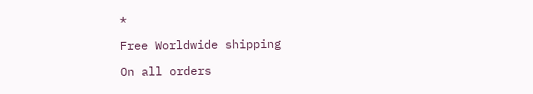*

Free Worldwide shipping

On all orders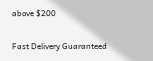above $200

Fast Delivery Guaranteed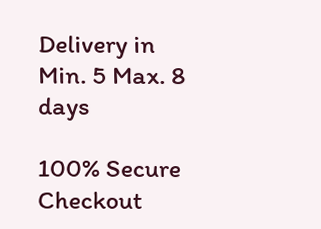Delivery in Min. 5 Max. 8 days

100% Secure Checkout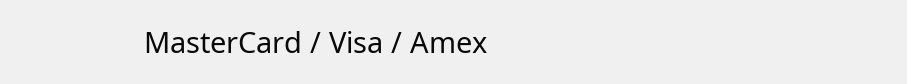MasterCard / Visa / Amex